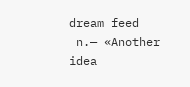dream feed
 n.— «Another idea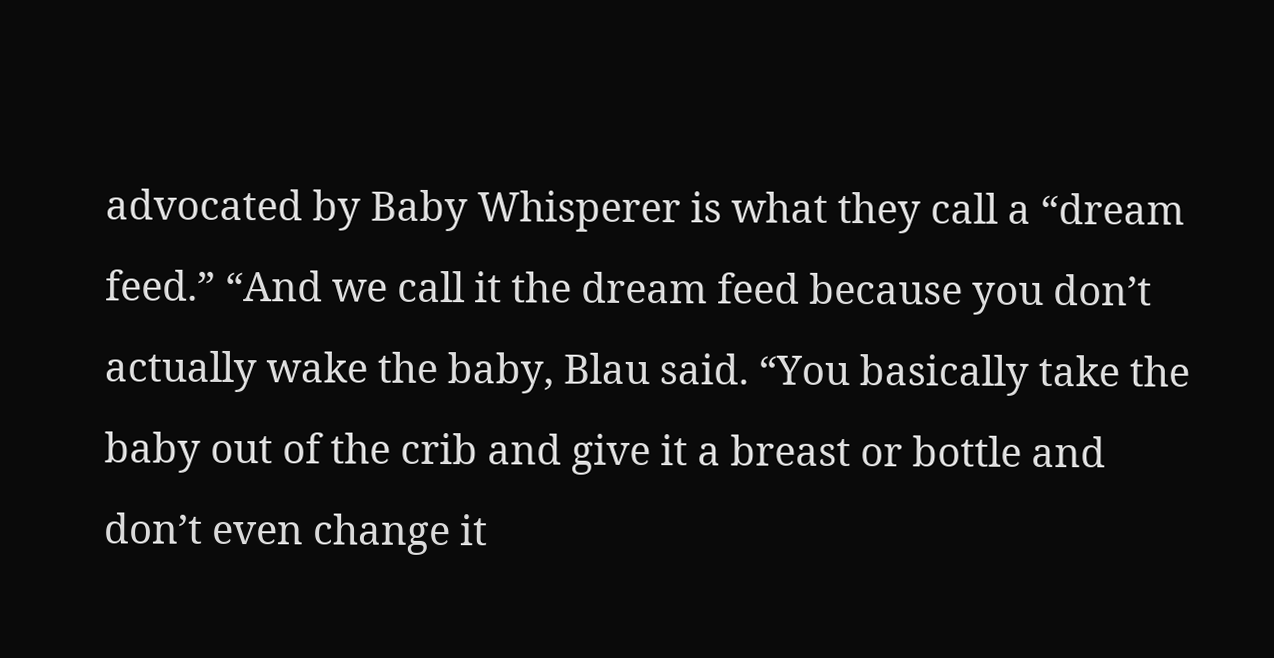advocated by Baby Whisperer is what they call a “dream feed.” “And we call it the dream feed because you don’t actually wake the baby, Blau said. “You basically take the baby out of the crib and give it a breast or bottle and don’t even change it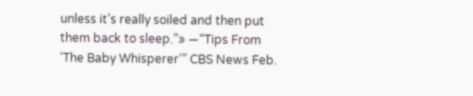unless it’s really soiled and then put them back to sleep.”» —“Tips From ‘The Baby Whisperer’” CBS News Feb.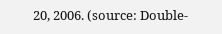20, 2006. (source: Double-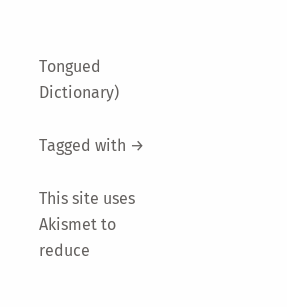Tongued Dictionary)

Tagged with →

This site uses Akismet to reduce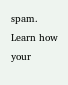spam. Learn how your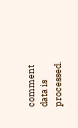comment data is processed.